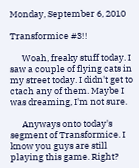Monday, September 6, 2010

Transformice #3!!

      Woah, freaky stuff today. I saw a couple of flying cats in my street today. I didn't get to ctach any of them. Maybe I was dreaming, I'm not sure.

      Anyways onto today's segment of Transformice. I know you guys are still playing this game. Right?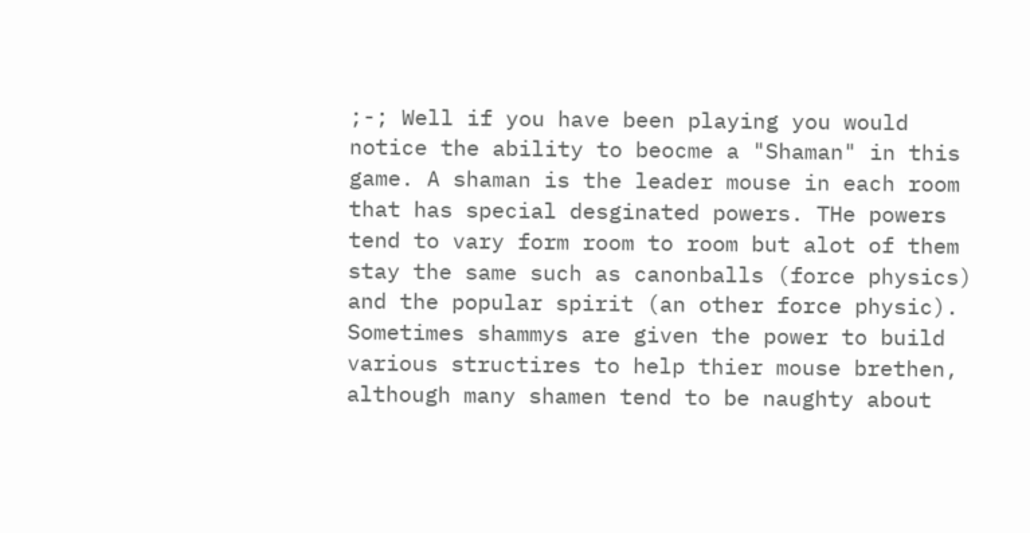;-; Well if you have been playing you would notice the ability to beocme a "Shaman" in this game. A shaman is the leader mouse in each room that has special desginated powers. THe powers tend to vary form room to room but alot of them stay the same such as canonballs (force physics) and the popular spirit (an other force physic). Sometimes shammys are given the power to build various structires to help thier mouse brethen, although many shamen tend to be naughty about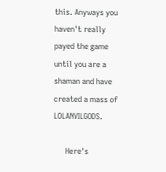this. Anyways you haven't really payed the game until you are a shaman and have created a mass of LOLANVILGODS.

      Here's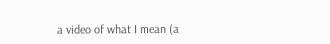a video of what I mean (a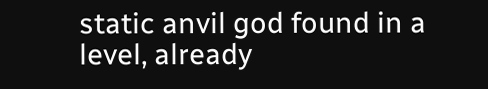static anvil god found in a level, already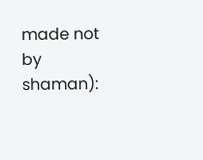made not by shaman):